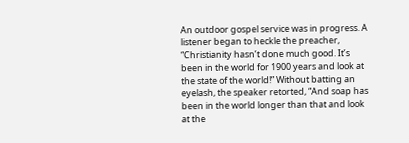An outdoor gospel service was in progress. A listener began to heckle the preacher, “Christianity hasn’t done much good. It’s been in the world for 1900 years and look at the state of the world!” Without batting an eyelash, the speaker retorted, “And soap has been in the world longer than that and look at the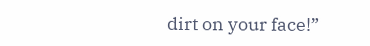dirt on your face!”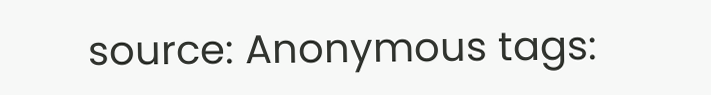source: Anonymous tags: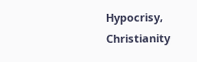Hypocrisy, Christianity